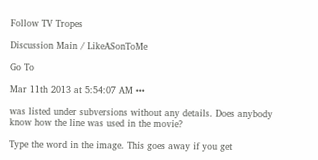Follow TV Tropes

Discussion Main / LikeASonToMe

Go To

Mar 11th 2013 at 5:54:07 AM •••

was listed under subversions without any details. Does anybody know how the line was used in the movie?

Type the word in the image. This goes away if you get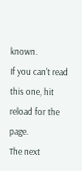known.
If you can't read this one, hit reload for the page.
The next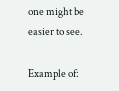one might be easier to see.

Example of: